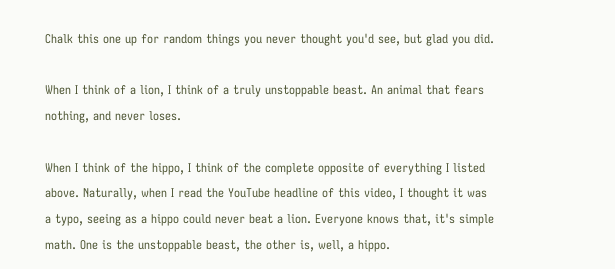Chalk this one up for random things you never thought you'd see, but glad you did.

When I think of a lion, I think of a truly unstoppable beast. An animal that fears nothing, and never loses.

When I think of the hippo, I think of the complete opposite of everything I listed above. Naturally, when I read the YouTube headline of this video, I thought it was a typo, seeing as a hippo could never beat a lion. Everyone knows that, it's simple math. One is the unstoppable beast, the other is, well, a hippo.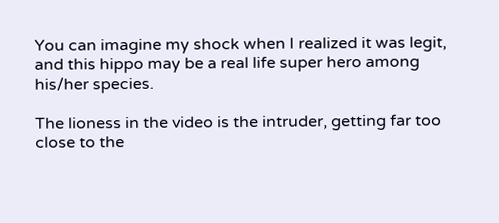You can imagine my shock when I realized it was legit, and this hippo may be a real life super hero among his/her species.

The lioness in the video is the intruder, getting far too close to the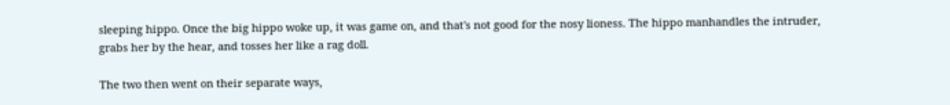sleeping hippo. Once the big hippo woke up, it was game on, and that's not good for the nosy lioness. The hippo manhandles the intruder, grabs her by the hear, and tosses her like a rag doll.

The two then went on their separate ways,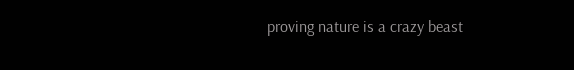proving nature is a crazy beast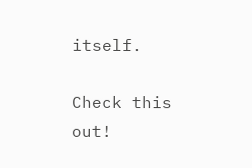itself.

Check this out!